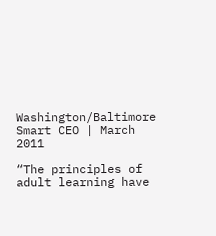Washington/Baltimore Smart CEO | March 2011

“The principles of adult learning have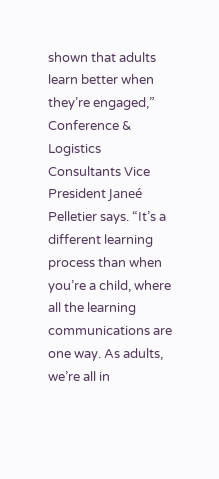shown that adults learn better when they’re engaged,” Conference & Logistics Consultants Vice President Janeé Pelletier says. “It’s a different learning process than when you’re a child, where all the learning communications are one way. As adults, we’re all in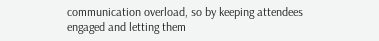communication overload, so by keeping attendees engaged and letting them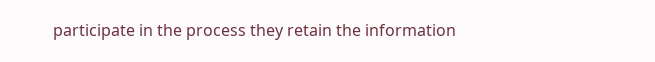participate in the process they retain the information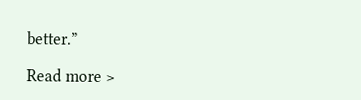better.”

Read more >